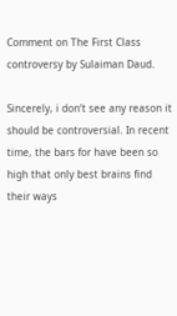Comment on The First Class controversy by Sulaiman Daud.

Sincerely, i don’t see any reason it should be controversial. In recent time, the bars for have been so high that only best brains find their ways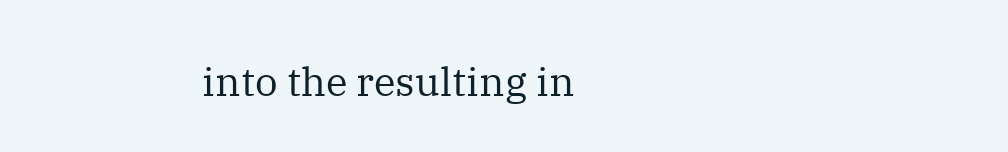into the resulting in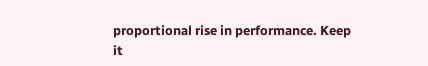proportional rise in performance. Keep it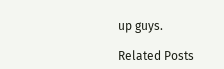up guys.

Related Posts